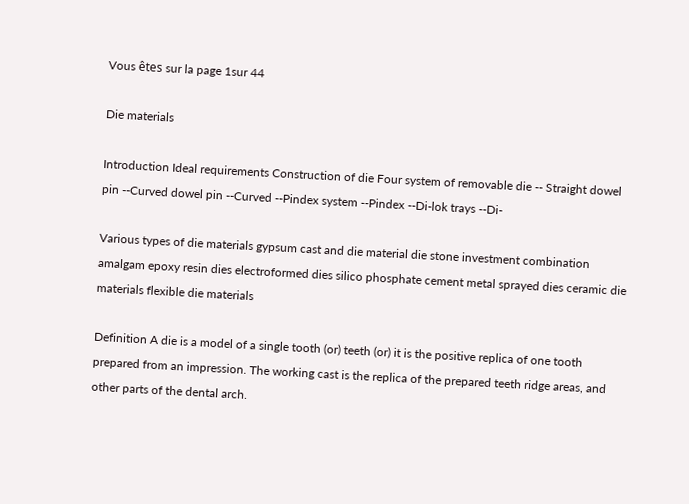Vous êtes sur la page 1sur 44

Die materials

Introduction Ideal requirements Construction of die Four system of removable die -- Straight dowel pin --Curved dowel pin --Curved --Pindex system --Pindex --Di-lok trays --Di-

Various types of die materials gypsum cast and die material die stone investment combination amalgam epoxy resin dies electroformed dies silico phosphate cement metal sprayed dies ceramic die materials flexible die materials

Definition A die is a model of a single tooth (or) teeth (or) it is the positive replica of one tooth prepared from an impression. The working cast is the replica of the prepared teeth ridge areas, and other parts of the dental arch.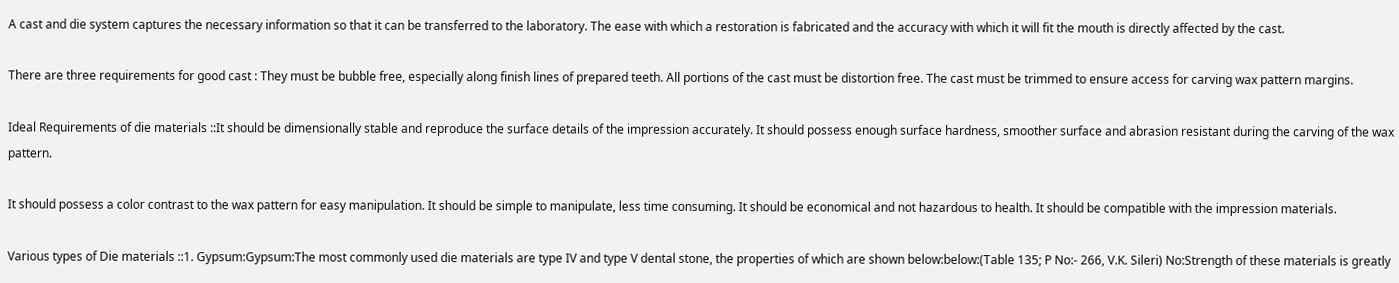A cast and die system captures the necessary information so that it can be transferred to the laboratory. The ease with which a restoration is fabricated and the accuracy with which it will fit the mouth is directly affected by the cast.

There are three requirements for good cast : They must be bubble free, especially along finish lines of prepared teeth. All portions of the cast must be distortion free. The cast must be trimmed to ensure access for carving wax pattern margins.

Ideal Requirements of die materials ::It should be dimensionally stable and reproduce the surface details of the impression accurately. It should possess enough surface hardness, smoother surface and abrasion resistant during the carving of the wax pattern.

It should possess a color contrast to the wax pattern for easy manipulation. It should be simple to manipulate, less time consuming. It should be economical and not hazardous to health. It should be compatible with the impression materials.

Various types of Die materials ::1. Gypsum:Gypsum:The most commonly used die materials are type IV and type V dental stone, the properties of which are shown below:below:(Table 135; P No:- 266, V.K. Sileri) No:Strength of these materials is greatly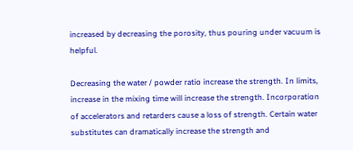increased by decreasing the porosity, thus pouring under vacuum is helpful.

Decreasing the water / powder ratio increase the strength. In limits, increase in the mixing time will increase the strength. Incorporation of accelerators and retarders cause a loss of strength. Certain water substitutes can dramatically increase the strength and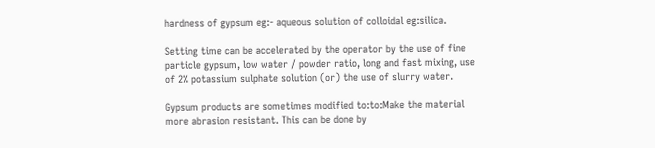hardness of gypsum eg:- aqueous solution of colloidal eg:silica.

Setting time can be accelerated by the operator by the use of fine particle gypsum, low water / powder ratio, long and fast mixing, use of 2% potassium sulphate solution (or) the use of slurry water.

Gypsum products are sometimes modified to:to:Make the material more abrasion resistant. This can be done by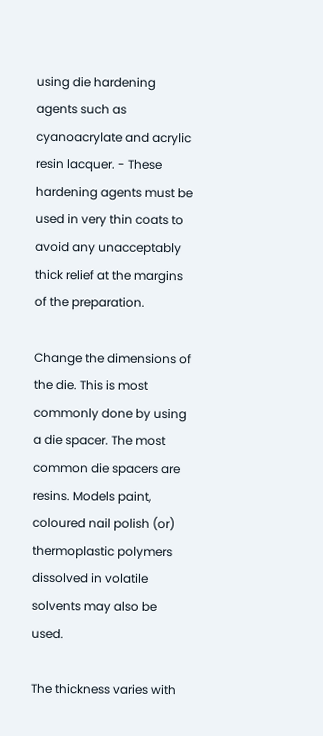using die hardening agents such as cyanoacrylate and acrylic resin lacquer. - These hardening agents must be used in very thin coats to avoid any unacceptably thick relief at the margins of the preparation.

Change the dimensions of the die. This is most commonly done by using a die spacer. The most common die spacers are resins. Models paint, coloured nail polish (or) thermoplastic polymers dissolved in volatile solvents may also be used.

The thickness varies with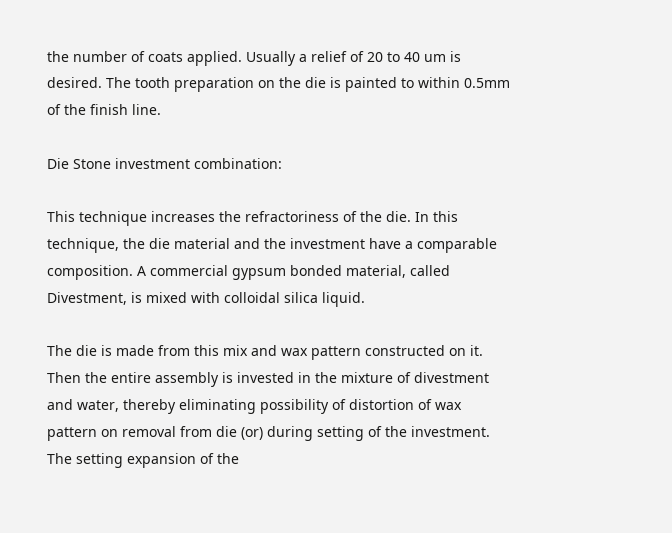the number of coats applied. Usually a relief of 20 to 40 um is desired. The tooth preparation on the die is painted to within 0.5mm of the finish line.

Die Stone investment combination:

This technique increases the refractoriness of the die. In this technique, the die material and the investment have a comparable composition. A commercial gypsum bonded material, called Divestment, is mixed with colloidal silica liquid.

The die is made from this mix and wax pattern constructed on it. Then the entire assembly is invested in the mixture of divestment and water, thereby eliminating possibility of distortion of wax pattern on removal from die (or) during setting of the investment. The setting expansion of the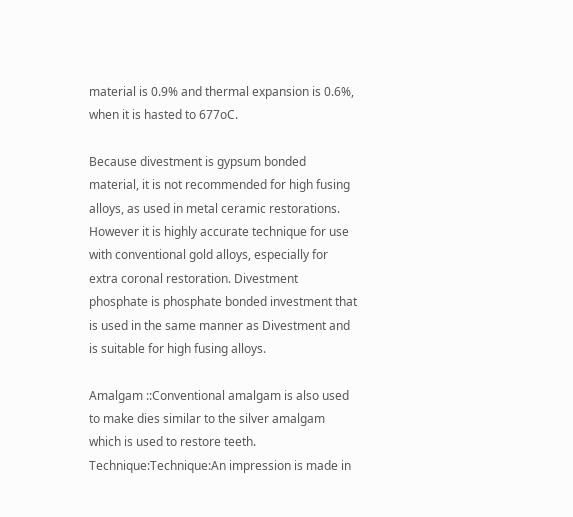material is 0.9% and thermal expansion is 0.6%, when it is hasted to 677oC.

Because divestment is gypsum bonded material, it is not recommended for high fusing alloys, as used in metal ceramic restorations. However it is highly accurate technique for use with conventional gold alloys, especially for extra coronal restoration. Divestment phosphate is phosphate bonded investment that is used in the same manner as Divestment and is suitable for high fusing alloys.

Amalgam ::Conventional amalgam is also used to make dies similar to the silver amalgam which is used to restore teeth. Technique:Technique:An impression is made in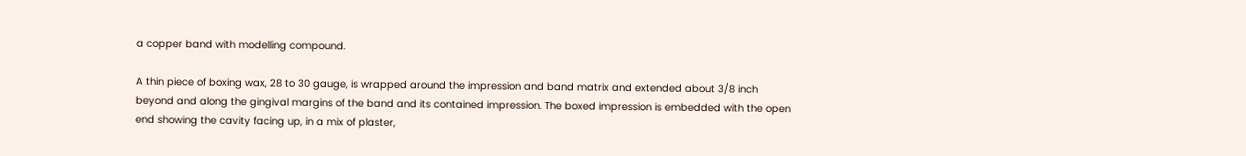a copper band with modelling compound.

A thin piece of boxing wax, 28 to 30 gauge, is wrapped around the impression and band matrix and extended about 3/8 inch beyond and along the gingival margins of the band and its contained impression. The boxed impression is embedded with the open end showing the cavity facing up, in a mix of plaster,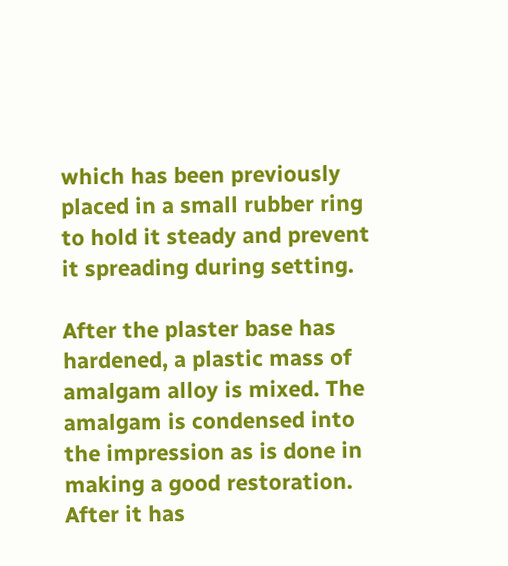which has been previously placed in a small rubber ring to hold it steady and prevent it spreading during setting.

After the plaster base has hardened, a plastic mass of amalgam alloy is mixed. The amalgam is condensed into the impression as is done in making a good restoration. After it has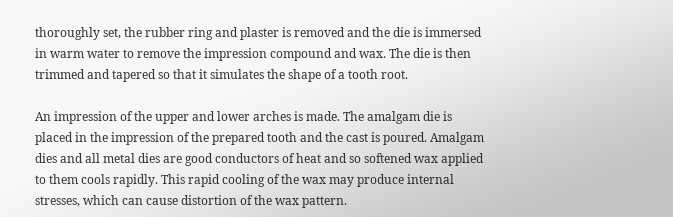thoroughly set, the rubber ring and plaster is removed and the die is immersed in warm water to remove the impression compound and wax. The die is then trimmed and tapered so that it simulates the shape of a tooth root.

An impression of the upper and lower arches is made. The amalgam die is placed in the impression of the prepared tooth and the cast is poured. Amalgam dies and all metal dies are good conductors of heat and so softened wax applied to them cools rapidly. This rapid cooling of the wax may produce internal stresses, which can cause distortion of the wax pattern.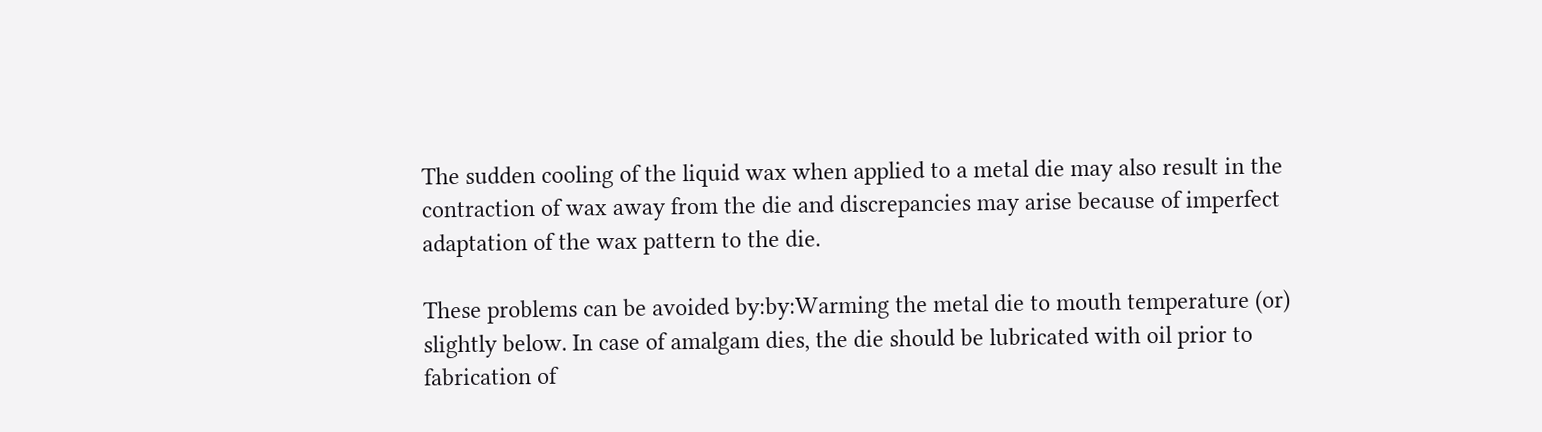The sudden cooling of the liquid wax when applied to a metal die may also result in the contraction of wax away from the die and discrepancies may arise because of imperfect adaptation of the wax pattern to the die.

These problems can be avoided by:by:Warming the metal die to mouth temperature (or) slightly below. In case of amalgam dies, the die should be lubricated with oil prior to fabrication of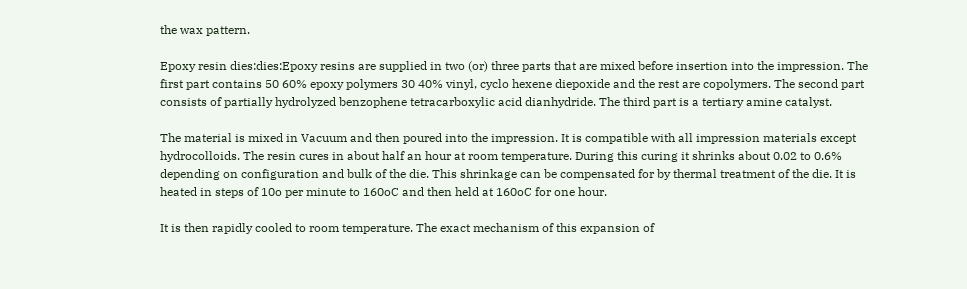the wax pattern.

Epoxy resin dies:dies:Epoxy resins are supplied in two (or) three parts that are mixed before insertion into the impression. The first part contains 50 60% epoxy polymers 30 40% vinyl, cyclo hexene diepoxide and the rest are copolymers. The second part consists of partially hydrolyzed benzophene tetracarboxylic acid dianhydride. The third part is a tertiary amine catalyst.

The material is mixed in Vacuum and then poured into the impression. It is compatible with all impression materials except hydrocolloids. The resin cures in about half an hour at room temperature. During this curing it shrinks about 0.02 to 0.6% depending on configuration and bulk of the die. This shrinkage can be compensated for by thermal treatment of the die. It is heated in steps of 10o per minute to 160oC and then held at 160oC for one hour.

It is then rapidly cooled to room temperature. The exact mechanism of this expansion of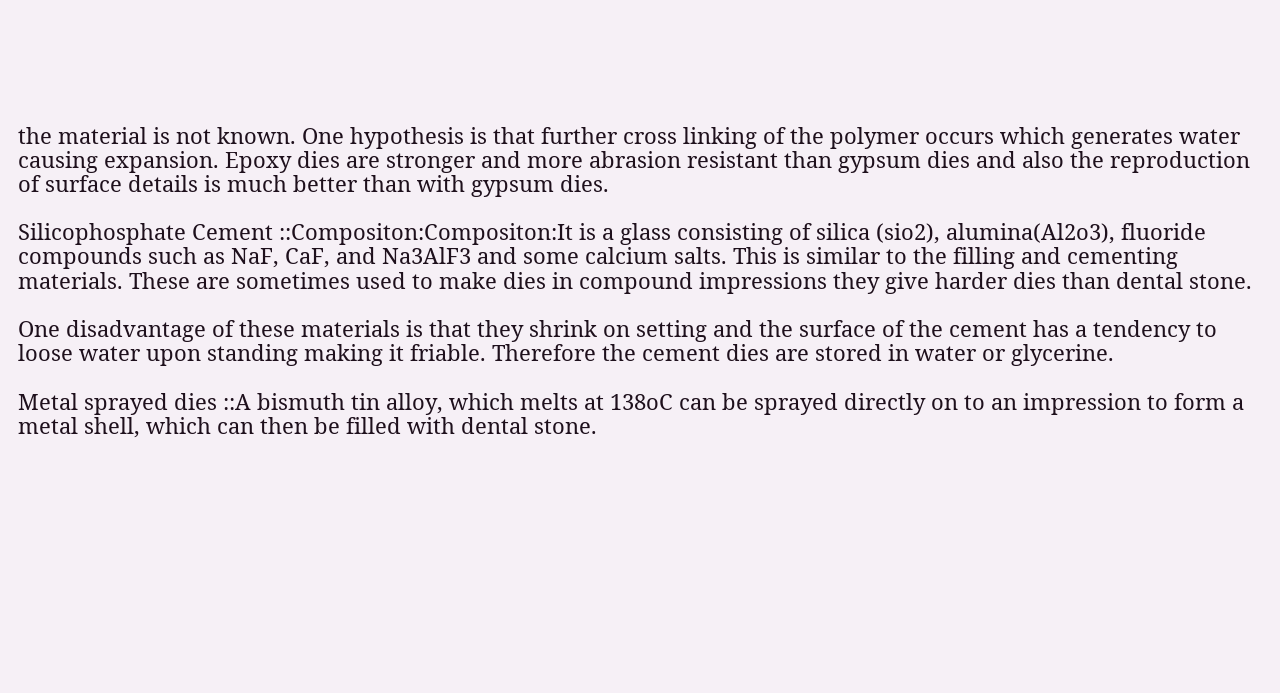the material is not known. One hypothesis is that further cross linking of the polymer occurs which generates water causing expansion. Epoxy dies are stronger and more abrasion resistant than gypsum dies and also the reproduction of surface details is much better than with gypsum dies.

Silicophosphate Cement ::Compositon:Compositon:It is a glass consisting of silica (sio2), alumina(Al2o3), fluoride compounds such as NaF, CaF, and Na3AlF3 and some calcium salts. This is similar to the filling and cementing materials. These are sometimes used to make dies in compound impressions they give harder dies than dental stone.

One disadvantage of these materials is that they shrink on setting and the surface of the cement has a tendency to loose water upon standing making it friable. Therefore the cement dies are stored in water or glycerine.

Metal sprayed dies ::A bismuth tin alloy, which melts at 138oC can be sprayed directly on to an impression to form a metal shell, which can then be filled with dental stone.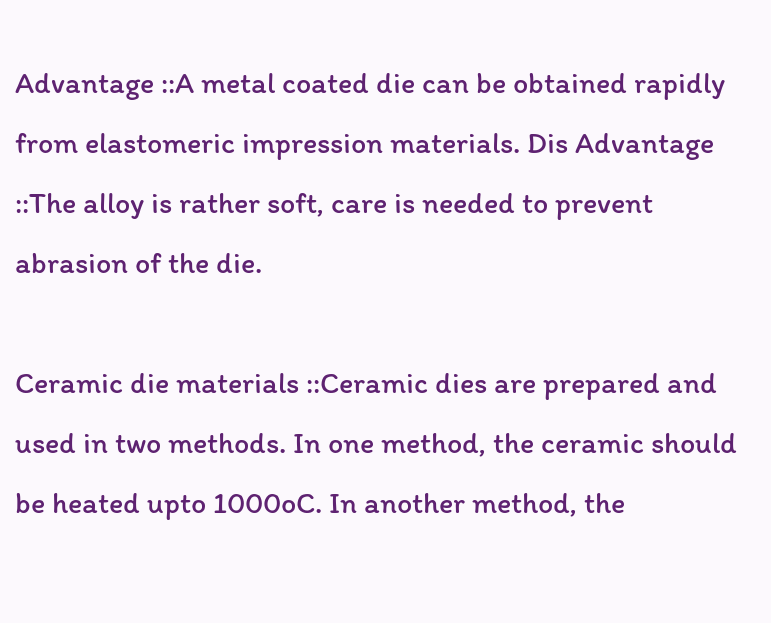Advantage ::A metal coated die can be obtained rapidly from elastomeric impression materials. Dis Advantage ::The alloy is rather soft, care is needed to prevent abrasion of the die.

Ceramic die materials ::Ceramic dies are prepared and used in two methods. In one method, the ceramic should be heated upto 1000oC. In another method, the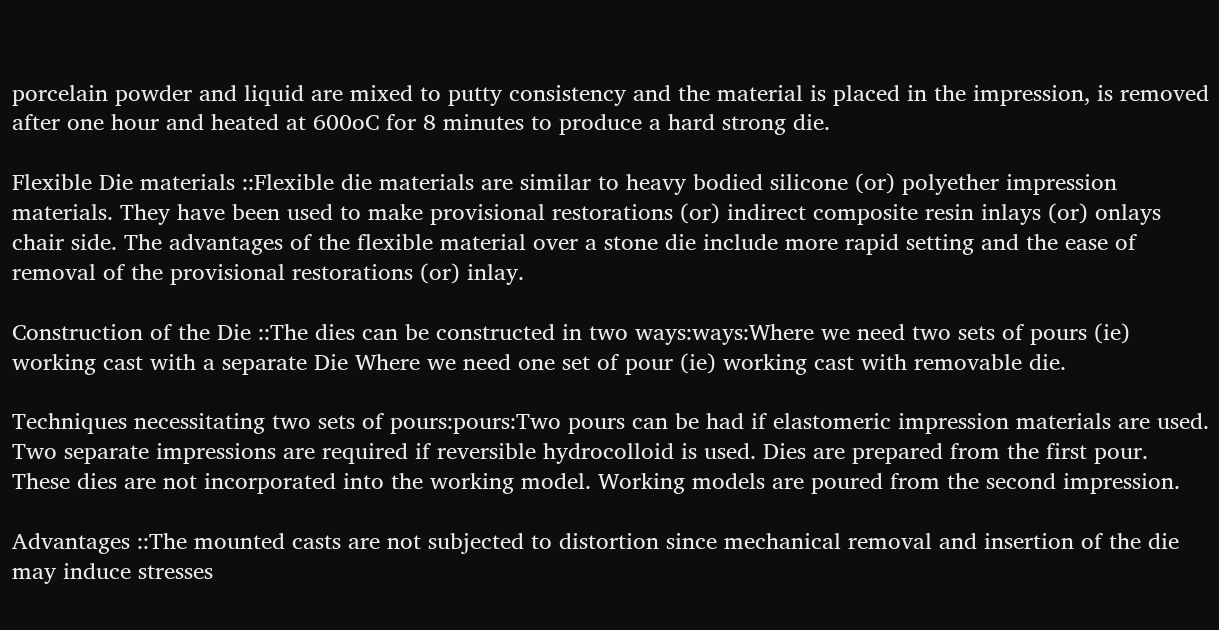porcelain powder and liquid are mixed to putty consistency and the material is placed in the impression, is removed after one hour and heated at 600oC for 8 minutes to produce a hard strong die.

Flexible Die materials ::Flexible die materials are similar to heavy bodied silicone (or) polyether impression materials. They have been used to make provisional restorations (or) indirect composite resin inlays (or) onlays chair side. The advantages of the flexible material over a stone die include more rapid setting and the ease of removal of the provisional restorations (or) inlay.

Construction of the Die ::The dies can be constructed in two ways:ways:Where we need two sets of pours (ie) working cast with a separate Die Where we need one set of pour (ie) working cast with removable die.

Techniques necessitating two sets of pours:pours:Two pours can be had if elastomeric impression materials are used. Two separate impressions are required if reversible hydrocolloid is used. Dies are prepared from the first pour. These dies are not incorporated into the working model. Working models are poured from the second impression.

Advantages ::The mounted casts are not subjected to distortion since mechanical removal and insertion of the die may induce stresses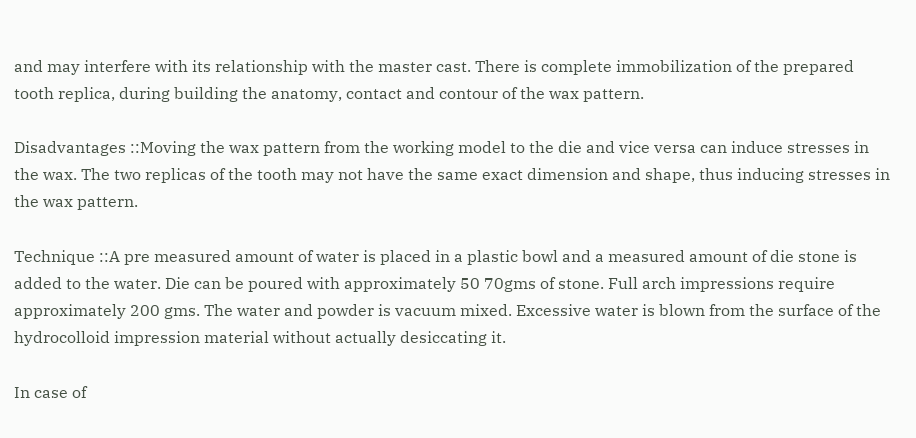and may interfere with its relationship with the master cast. There is complete immobilization of the prepared tooth replica, during building the anatomy, contact and contour of the wax pattern.

Disadvantages ::Moving the wax pattern from the working model to the die and vice versa can induce stresses in the wax. The two replicas of the tooth may not have the same exact dimension and shape, thus inducing stresses in the wax pattern.

Technique ::A pre measured amount of water is placed in a plastic bowl and a measured amount of die stone is added to the water. Die can be poured with approximately 50 70gms of stone. Full arch impressions require approximately 200 gms. The water and powder is vacuum mixed. Excessive water is blown from the surface of the hydrocolloid impression material without actually desiccating it.

In case of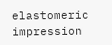elastomeric impression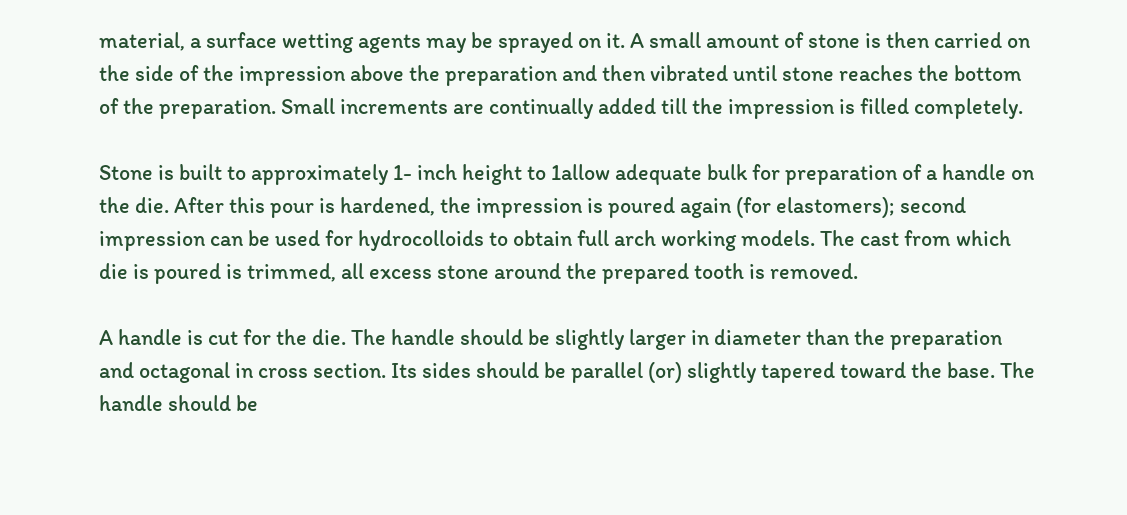material, a surface wetting agents may be sprayed on it. A small amount of stone is then carried on the side of the impression above the preparation and then vibrated until stone reaches the bottom of the preparation. Small increments are continually added till the impression is filled completely.

Stone is built to approximately 1- inch height to 1allow adequate bulk for preparation of a handle on the die. After this pour is hardened, the impression is poured again (for elastomers); second impression can be used for hydrocolloids to obtain full arch working models. The cast from which die is poured is trimmed, all excess stone around the prepared tooth is removed.

A handle is cut for the die. The handle should be slightly larger in diameter than the preparation and octagonal in cross section. Its sides should be parallel (or) slightly tapered toward the base. The handle should be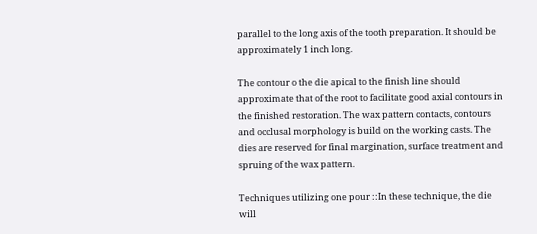parallel to the long axis of the tooth preparation. It should be approximately 1 inch long.

The contour o the die apical to the finish line should approximate that of the root to facilitate good axial contours in the finished restoration. The wax pattern contacts, contours and occlusal morphology is build on the working casts. The dies are reserved for final margination, surface treatment and spruing of the wax pattern.

Techniques utilizing one pour ::In these technique, the die will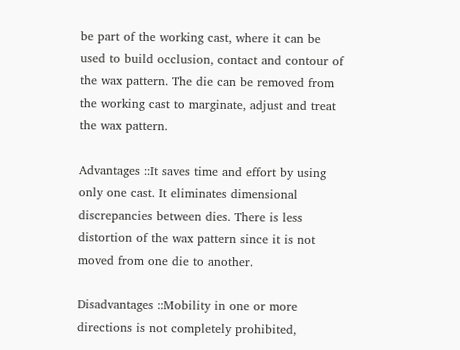be part of the working cast, where it can be used to build occlusion, contact and contour of the wax pattern. The die can be removed from the working cast to marginate, adjust and treat the wax pattern.

Advantages ::It saves time and effort by using only one cast. It eliminates dimensional discrepancies between dies. There is less distortion of the wax pattern since it is not moved from one die to another.

Disadvantages ::Mobility in one or more directions is not completely prohibited,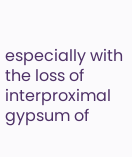especially with the loss of interproximal gypsum of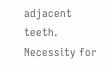adjacent teeth. Necessity for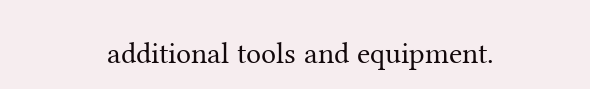additional tools and equipment.